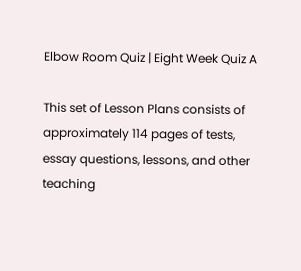Elbow Room Quiz | Eight Week Quiz A

This set of Lesson Plans consists of approximately 114 pages of tests, essay questions, lessons, and other teaching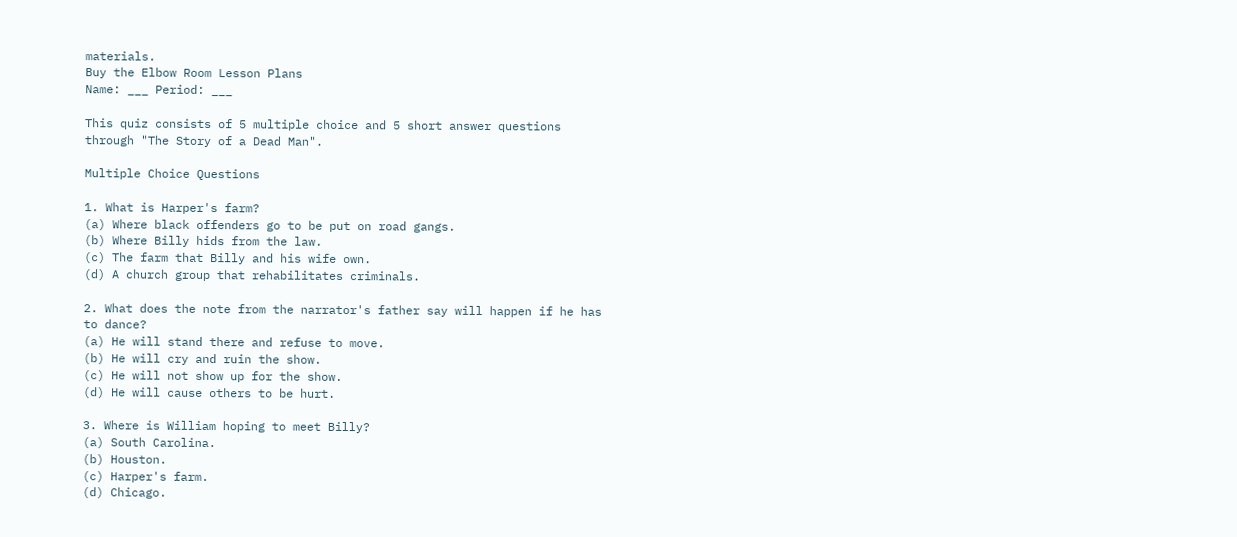materials.
Buy the Elbow Room Lesson Plans
Name: ___ Period: ___

This quiz consists of 5 multiple choice and 5 short answer questions through "The Story of a Dead Man".

Multiple Choice Questions

1. What is Harper's farm?
(a) Where black offenders go to be put on road gangs.
(b) Where Billy hids from the law.
(c) The farm that Billy and his wife own.
(d) A church group that rehabilitates criminals.

2. What does the note from the narrator's father say will happen if he has to dance?
(a) He will stand there and refuse to move.
(b) He will cry and ruin the show.
(c) He will not show up for the show.
(d) He will cause others to be hurt.

3. Where is William hoping to meet Billy?
(a) South Carolina.
(b) Houston.
(c) Harper's farm.
(d) Chicago.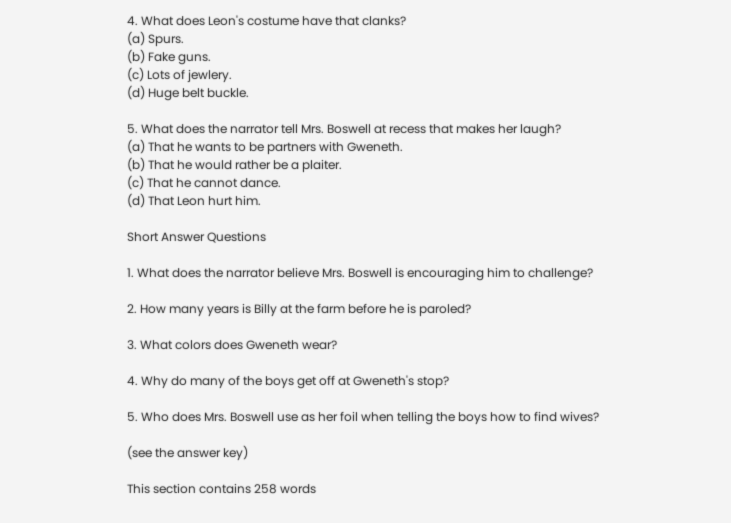4. What does Leon's costume have that clanks?
(a) Spurs.
(b) Fake guns.
(c) Lots of jewlery.
(d) Huge belt buckle.

5. What does the narrator tell Mrs. Boswell at recess that makes her laugh?
(a) That he wants to be partners with Gweneth.
(b) That he would rather be a plaiter.
(c) That he cannot dance.
(d) That Leon hurt him.

Short Answer Questions

1. What does the narrator believe Mrs. Boswell is encouraging him to challenge?

2. How many years is Billy at the farm before he is paroled?

3. What colors does Gweneth wear?

4. Why do many of the boys get off at Gweneth's stop?

5. Who does Mrs. Boswell use as her foil when telling the boys how to find wives?

(see the answer key)

This section contains 258 words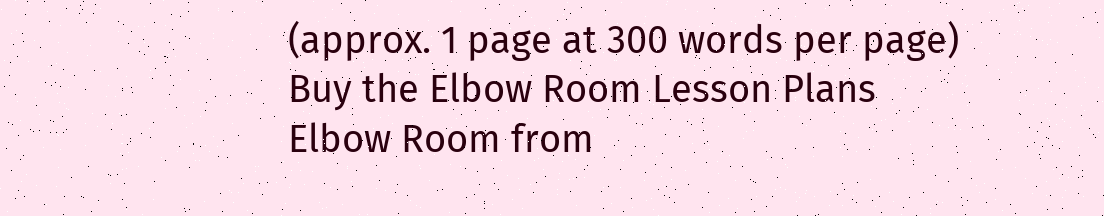(approx. 1 page at 300 words per page)
Buy the Elbow Room Lesson Plans
Elbow Room from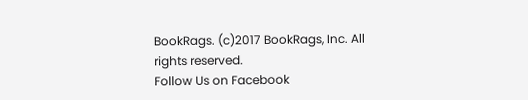BookRags. (c)2017 BookRags, Inc. All rights reserved.
Follow Us on Facebook